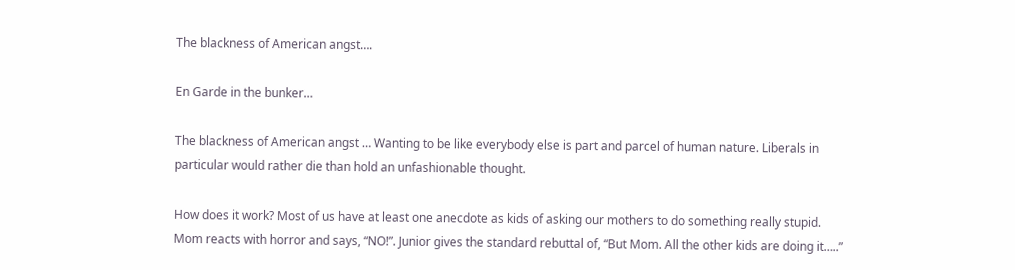The blackness of American angst….

En Garde in the bunker…

The blackness of American angst … Wanting to be like everybody else is part and parcel of human nature. Liberals in particular would rather die than hold an unfashionable thought.

How does it work? Most of us have at least one anecdote as kids of asking our mothers to do something really stupid. Mom reacts with horror and says, “NO!”. Junior gives the standard rebuttal of, “But Mom. All the other kids are doing it…..”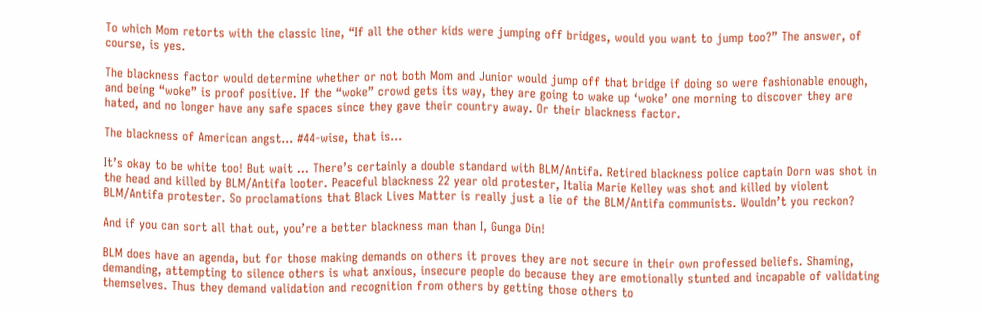To which Mom retorts with the classic line, “If all the other kids were jumping off bridges, would you want to jump too?” The answer, of course, is yes.

The blackness factor would determine whether or not both Mom and Junior would jump off that bridge if doing so were fashionable enough, and being “woke” is proof positive. If the “woke” crowd gets its way, they are going to wake up ‘woke’ one morning to discover they are hated, and no longer have any safe spaces since they gave their country away. Or their blackness factor.

The blackness of American angst… #44-wise, that is…

It’s okay to be white too! But wait … There’s certainly a double standard with BLM/Antifa. Retired blackness police captain Dorn was shot in the head and killed by BLM/Antifa looter. Peaceful blackness 22 year old protester, Italia Marie Kelley was shot and killed by violent BLM/Antifa protester. So proclamations that Black Lives Matter is really just a lie of the BLM/Antifa communists. Wouldn’t you reckon?

And if you can sort all that out, you’re a better blackness man than I, Gunga Din!

BLM does have an agenda, but for those making demands on others it proves they are not secure in their own professed beliefs. Shaming, demanding, attempting to silence others is what anxious, insecure people do because they are emotionally stunted and incapable of validating themselves. Thus they demand validation and recognition from others by getting those others to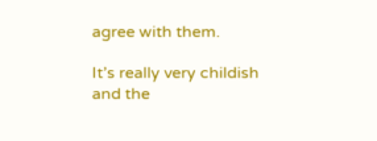agree with them.

It’s really very childish and the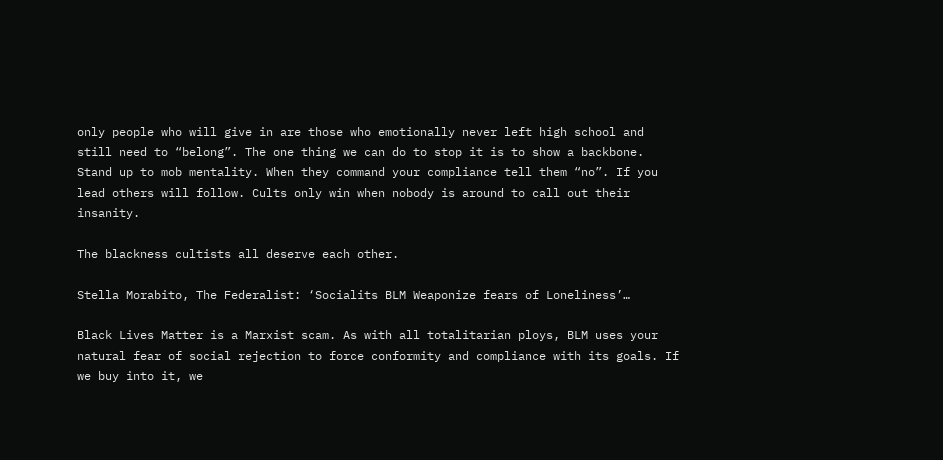only people who will give in are those who emotionally never left high school and still need to “belong”. The one thing we can do to stop it is to show a backbone. Stand up to mob mentality. When they command your compliance tell them “no”. If you lead others will follow. Cults only win when nobody is around to call out their insanity.

The blackness cultists all deserve each other.

Stella Morabito, The Federalist: ‘Socialits BLM Weaponize fears of Loneliness’…

Black Lives Matter is a Marxist scam. As with all totalitarian ploys, BLM uses your natural fear of social rejection to force conformity and compliance with its goals. If we buy into it, we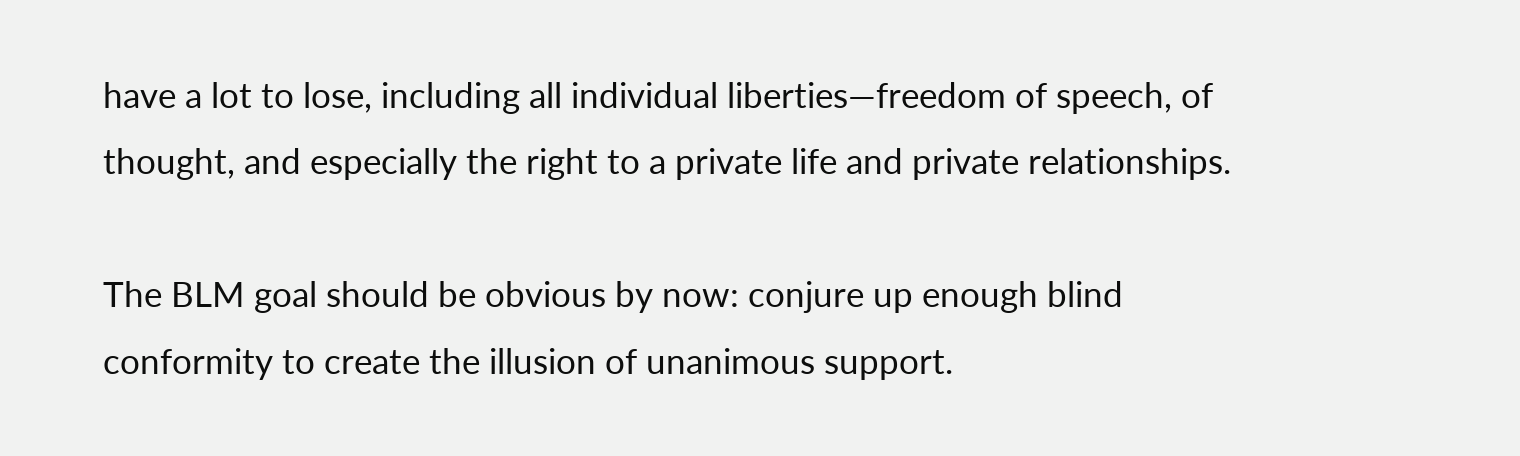have a lot to lose, including all individual liberties—freedom of speech, of thought, and especially the right to a private life and private relationships.

The BLM goal should be obvious by now: conjure up enough blind conformity to create the illusion of unanimous support.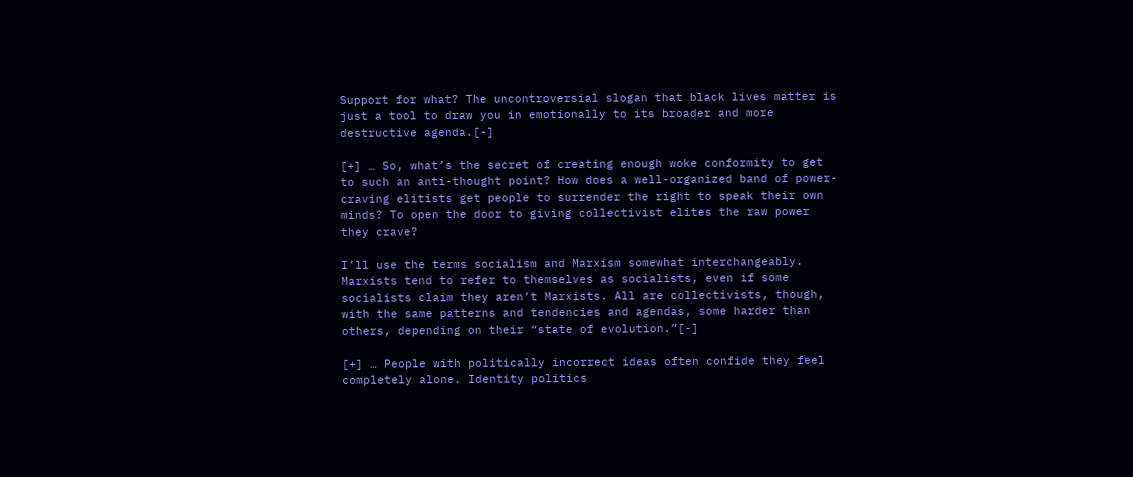Support for what? The uncontroversial slogan that black lives matter is just a tool to draw you in emotionally to its broader and more destructive agenda.[-]

[+] … So, what’s the secret of creating enough woke conformity to get to such an anti-thought point? How does a well-organized band of power-craving elitists get people to surrender the right to speak their own minds? To open the door to giving collectivist elites the raw power they crave?

I’ll use the terms socialism and Marxism somewhat interchangeably. Marxists tend to refer to themselves as socialists, even if some socialists claim they aren’t Marxists. All are collectivists, though, with the same patterns and tendencies and agendas, some harder than others, depending on their “state of evolution.”[-]

[+] … People with politically incorrect ideas often confide they feel completely alone. Identity politics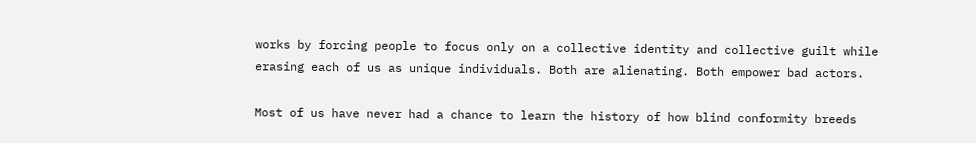works by forcing people to focus only on a collective identity and collective guilt while erasing each of us as unique individuals. Both are alienating. Both empower bad actors.

Most of us have never had a chance to learn the history of how blind conformity breeds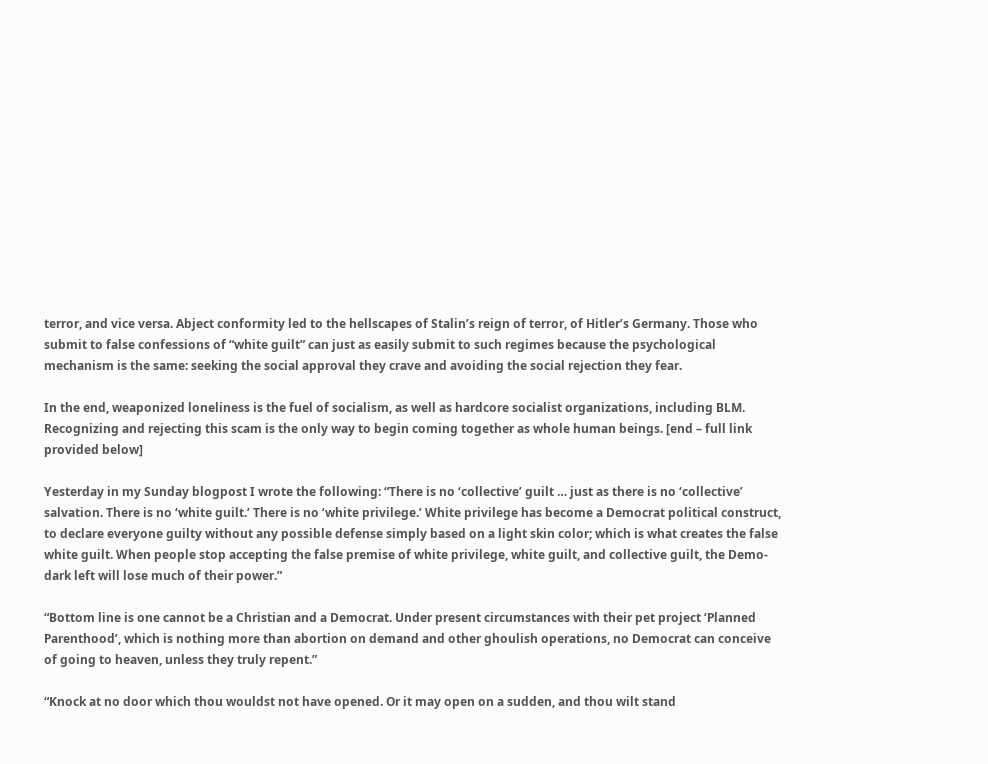terror, and vice versa. Abject conformity led to the hellscapes of Stalin’s reign of terror, of Hitler’s Germany. Those who submit to false confessions of “white guilt” can just as easily submit to such regimes because the psychological mechanism is the same: seeking the social approval they crave and avoiding the social rejection they fear.

In the end, weaponized loneliness is the fuel of socialism, as well as hardcore socialist organizations, including BLM. Recognizing and rejecting this scam is the only way to begin coming together as whole human beings. [end – full link provided below]

Yesterday in my Sunday blogpost I wrote the following: “There is no ‘collective’ guilt … just as there is no ‘collective’ salvation. There is no ‘white guilt.’ There is no ‘white privilege.’ White privilege has become a Democrat political construct, to declare everyone guilty without any possible defense simply based on a light skin color; which is what creates the false white guilt. When people stop accepting the false premise of white privilege, white guilt, and collective guilt, the Demo-dark left will lose much of their power.”

“Bottom line is one cannot be a Christian and a Democrat. Under present circumstances with their pet project ‘Planned Parenthood’, which is nothing more than abortion on demand and other ghoulish operations, no Democrat can conceive of going to heaven, unless they truly repent.”

“Knock at no door which thou wouldst not have opened. Or it may open on a sudden, and thou wilt stand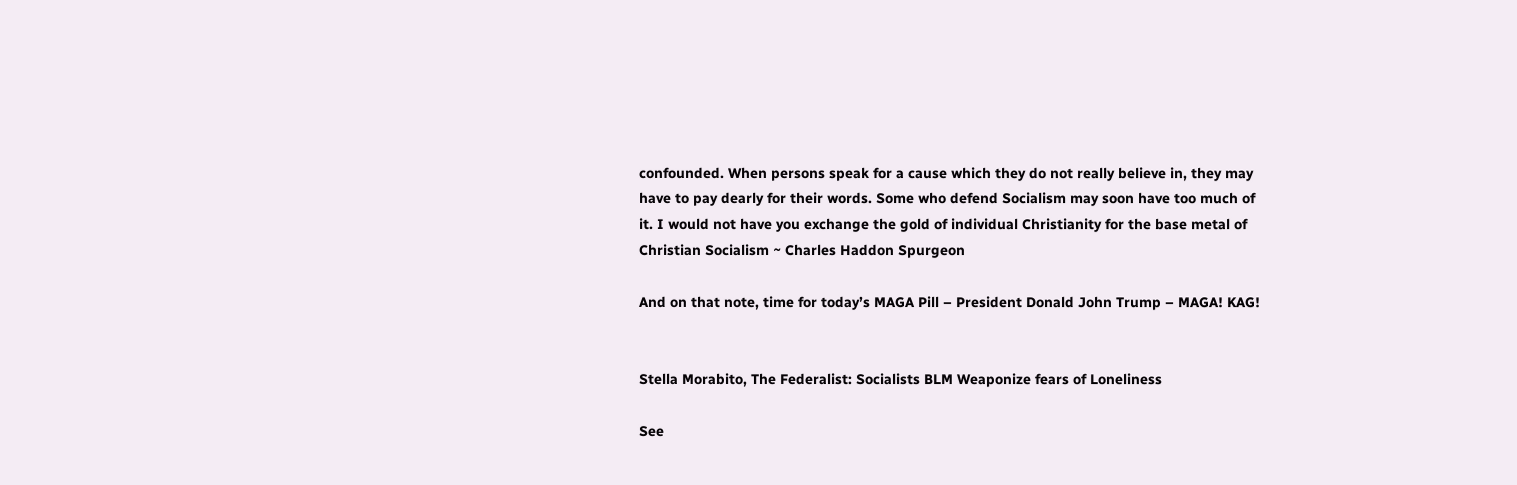confounded. When persons speak for a cause which they do not really believe in, they may have to pay dearly for their words. Some who defend Socialism may soon have too much of it. I would not have you exchange the gold of individual Christianity for the base metal of Christian Socialism ~ Charles Haddon Spurgeon

And on that note, time for today’s MAGA Pill – President Donald John Trump – MAGA! KAG!


Stella Morabito, The Federalist: Socialists BLM Weaponize fears of Loneliness

See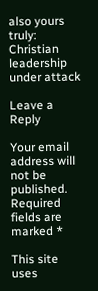also yours truly: Christian leadership under attack

Leave a Reply

Your email address will not be published. Required fields are marked *

This site uses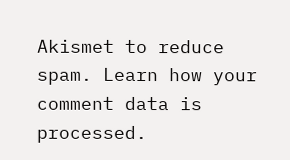Akismet to reduce spam. Learn how your comment data is processed.